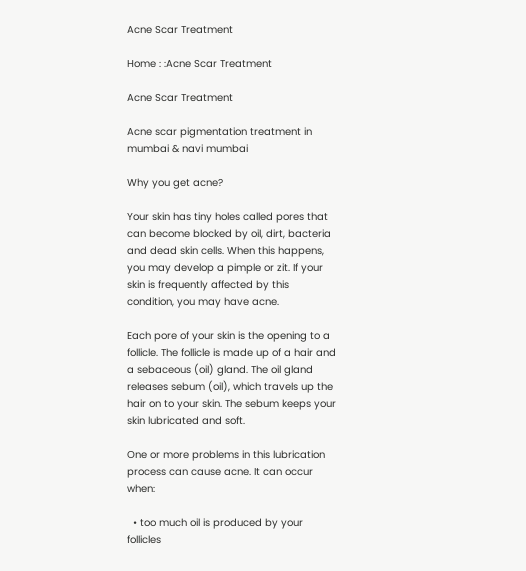Acne Scar Treatment

Home : :Acne Scar Treatment

Acne Scar Treatment

Acne scar pigmentation treatment in mumbai & navi mumbai

Why you get acne?

Your skin has tiny holes called pores that can become blocked by oil, dirt, bacteria and dead skin cells. When this happens, you may develop a pimple or zit. If your skin is frequently affected by this condition, you may have acne.

Each pore of your skin is the opening to a follicle. The follicle is made up of a hair and a sebaceous (oil) gland. The oil gland releases sebum (oil), which travels up the hair on to your skin. The sebum keeps your skin lubricated and soft.

One or more problems in this lubrication process can cause acne. It can occur when:

  • too much oil is produced by your follicles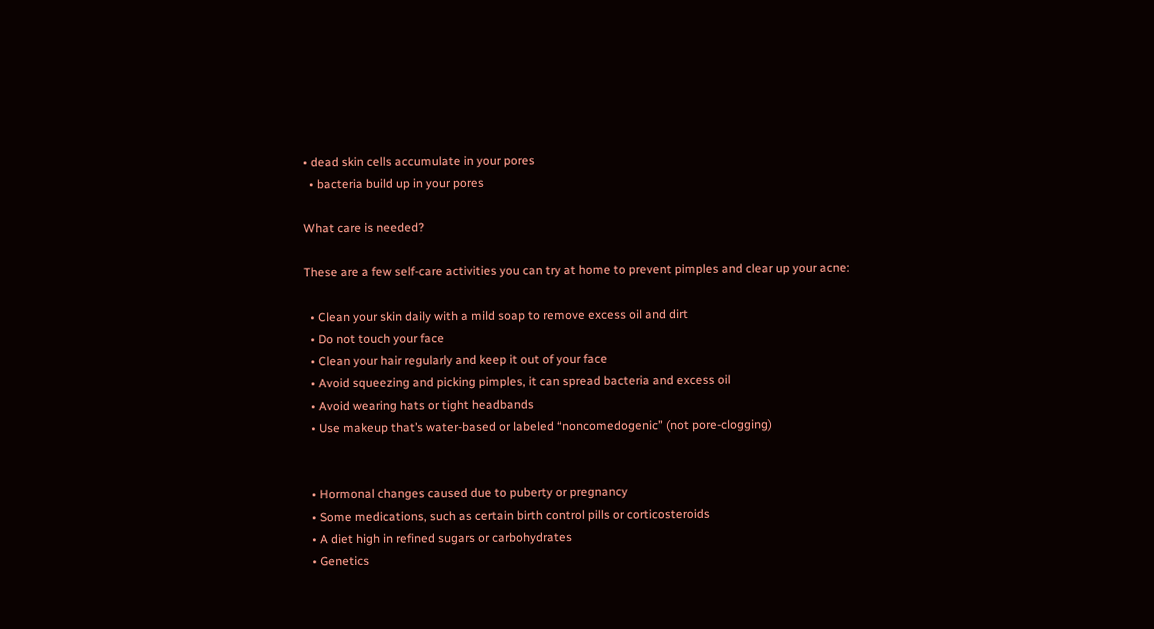• dead skin cells accumulate in your pores
  • bacteria build up in your pores

What care is needed?

These are a few self-care activities you can try at home to prevent pimples and clear up your acne:

  • Clean your skin daily with a mild soap to remove excess oil and dirt
  • Do not touch your face
  • Clean your hair regularly and keep it out of your face
  • Avoid squeezing and picking pimples, it can spread bacteria and excess oil
  • Avoid wearing hats or tight headbands
  • Use makeup that’s water-based or labeled “noncomedogenic” (not pore-clogging)


  • Hormonal changes caused due to puberty or pregnancy
  • Some medications, such as certain birth control pills or corticosteroids
  • A diet high in refined sugars or carbohydrates
  • Genetics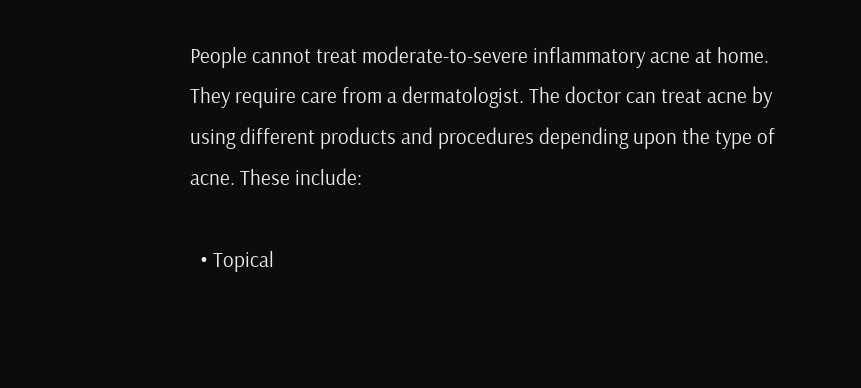People cannot treat moderate-to-severe inflammatory acne at home. They require care from a dermatologist. The doctor can treat acne by using different products and procedures depending upon the type of acne. These include:

  • Topical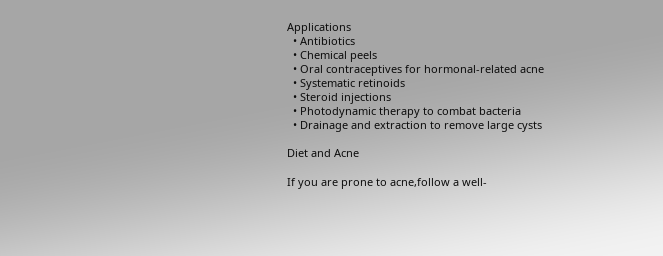Applications
  • Antibiotics
  • Chemical peels
  • Oral contraceptives for hormonal-related acne
  • Systematic retinoids
  • Steroid injections
  • Photodynamic therapy to combat bacteria
  • Drainage and extraction to remove large cysts

Diet and Acne

If you are prone to acne,follow a well-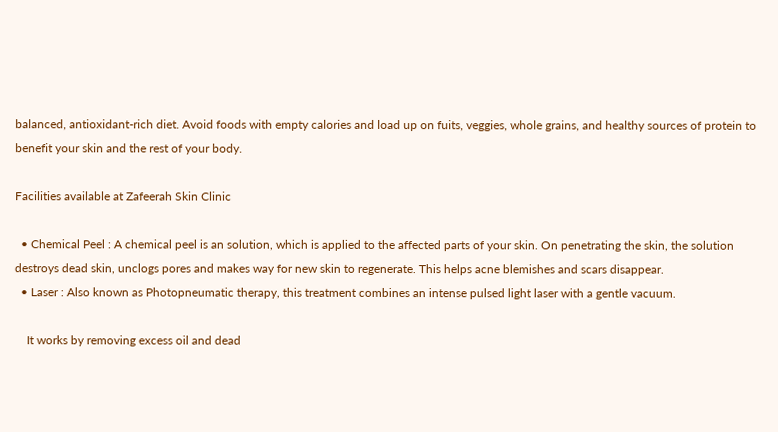balanced, antioxidant-rich diet. Avoid foods with empty calories and load up on fuits, veggies, whole grains, and healthy sources of protein to benefit your skin and the rest of your body.

Facilities available at Zafeerah Skin Clinic

  • Chemical Peel : A chemical peel is an solution, which is applied to the affected parts of your skin. On penetrating the skin, the solution destroys dead skin, unclogs pores and makes way for new skin to regenerate. This helps acne blemishes and scars disappear.
  • Laser : Also known as Photopneumatic therapy, this treatment combines an intense pulsed light laser with a gentle vacuum.

    It works by removing excess oil and dead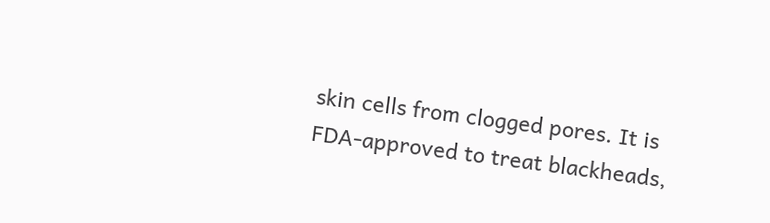skin cells from clogged pores. It is FDA-approved to treat blackheads,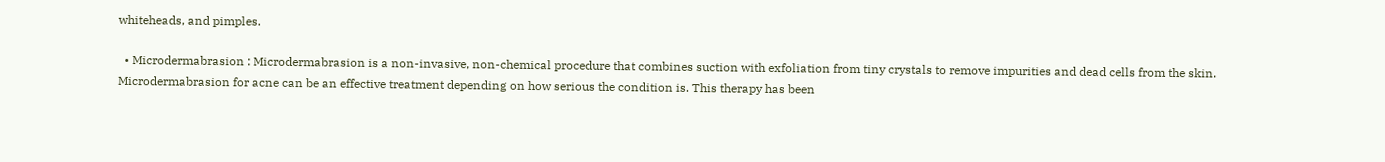whiteheads, and pimples.

  • Microdermabrasion : Microdermabrasion is a non-invasive, non-chemical procedure that combines suction with exfoliation from tiny crystals to remove impurities and dead cells from the skin. Microdermabrasion for acne can be an effective treatment depending on how serious the condition is. This therapy has been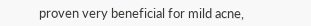proven very beneficial for mild acne,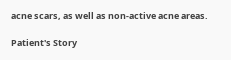acne scars, as well as non-active acne areas.

Patient's Story